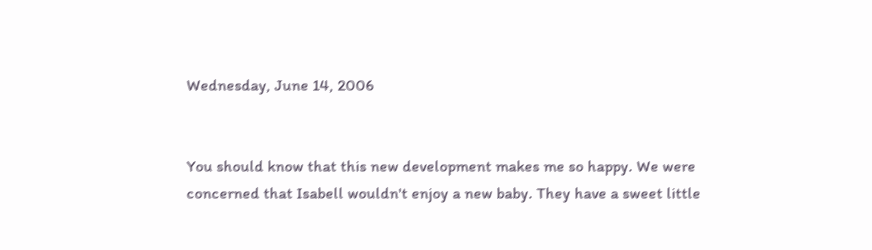Wednesday, June 14, 2006


You should know that this new development makes me so happy. We were concerned that Isabell wouldn't enjoy a new baby. They have a sweet little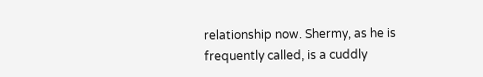relationship now. Shermy, as he is frequently called, is a cuddly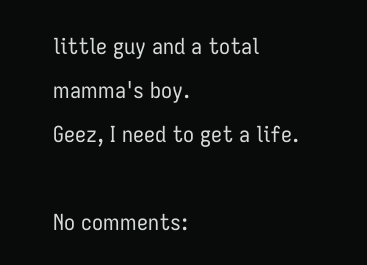little guy and a total mamma's boy.
Geez, I need to get a life.

No comments: